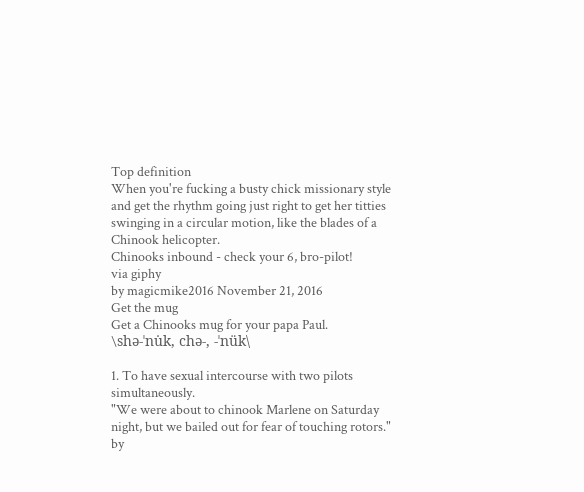Top definition
When you're fucking a busty chick missionary style and get the rhythm going just right to get her titties swinging in a circular motion, like the blades of a Chinook helicopter.
Chinooks inbound - check your 6, bro-pilot!
via giphy
by magicmike2016 November 21, 2016
Get the mug
Get a Chinooks mug for your papa Paul.
\shə-ˈnu̇k, chə-, -ˈnük\

1. To have sexual intercourse with two pilots simultaneously.
"We were about to chinook Marlene on Saturday night, but we bailed out for fear of touching rotors."
by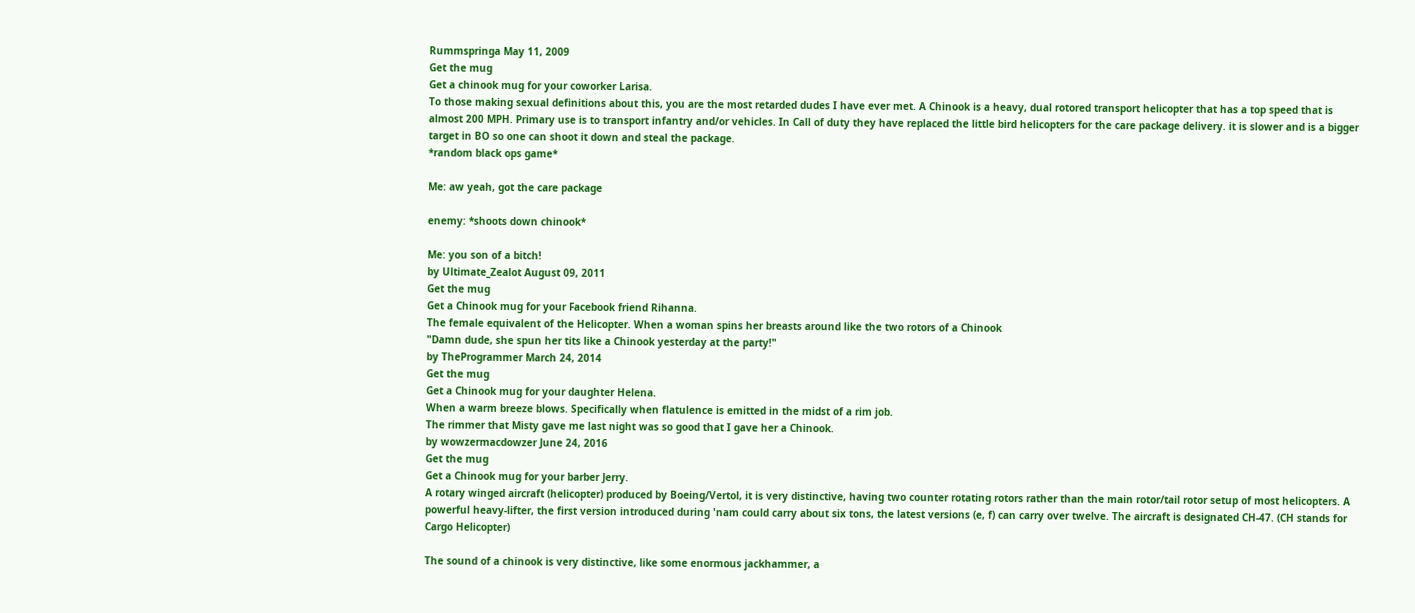Rummspringa May 11, 2009
Get the mug
Get a chinook mug for your coworker Larisa.
To those making sexual definitions about this, you are the most retarded dudes I have ever met. A Chinook is a heavy, dual rotored transport helicopter that has a top speed that is almost 200 MPH. Primary use is to transport infantry and/or vehicles. In Call of duty they have replaced the little bird helicopters for the care package delivery. it is slower and is a bigger target in BO so one can shoot it down and steal the package.
*random black ops game*

Me: aw yeah, got the care package

enemy: *shoots down chinook*

Me: you son of a bitch!
by Ultimate_Zealot August 09, 2011
Get the mug
Get a Chinook mug for your Facebook friend Rihanna.
The female equivalent of the Helicopter. When a woman spins her breasts around like the two rotors of a Chinook
"Damn dude, she spun her tits like a Chinook yesterday at the party!"
by TheProgrammer March 24, 2014
Get the mug
Get a Chinook mug for your daughter Helena.
When a warm breeze blows. Specifically when flatulence is emitted in the midst of a rim job.
The rimmer that Misty gave me last night was so good that I gave her a Chinook.
by wowzermacdowzer June 24, 2016
Get the mug
Get a Chinook mug for your barber Jerry.
A rotary winged aircraft (helicopter) produced by Boeing/Vertol, it is very distinctive, having two counter rotating rotors rather than the main rotor/tail rotor setup of most helicopters. A powerful heavy-lifter, the first version introduced during 'nam could carry about six tons, the latest versions (e, f) can carry over twelve. The aircraft is designated CH-47. (CH stands for Cargo Helicopter)

The sound of a chinook is very distinctive, like some enormous jackhammer, a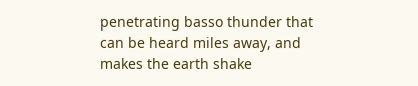penetrating basso thunder that can be heard miles away, and makes the earth shake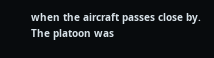when the aircraft passes close by.
The platoon was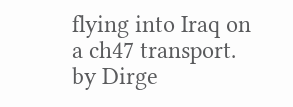flying into Iraq on a ch47 transport.
by Dirge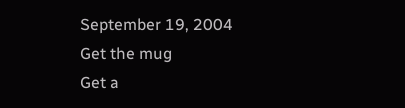September 19, 2004
Get the mug
Get a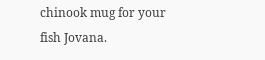chinook mug for your fish Jovana.